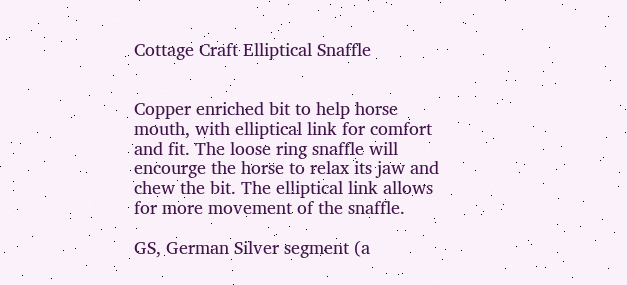Cottage Craft Elliptical Snaffle


Copper enriched bit to help horse mouth, with elliptical link for comfort and fit. The loose ring snaffle will encourge the horse to relax its jaw and chew the bit. The elliptical link allows for more movement of the snaffle.

GS, German Silver segment (a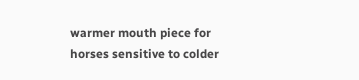warmer mouth piece for horses sensitive to colder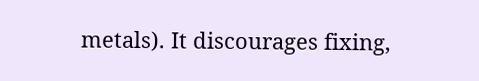metals). It discourages fixing,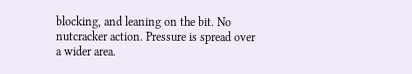blocking, and leaning on the bit. No nutcracker action. Pressure is spread over a wider area.